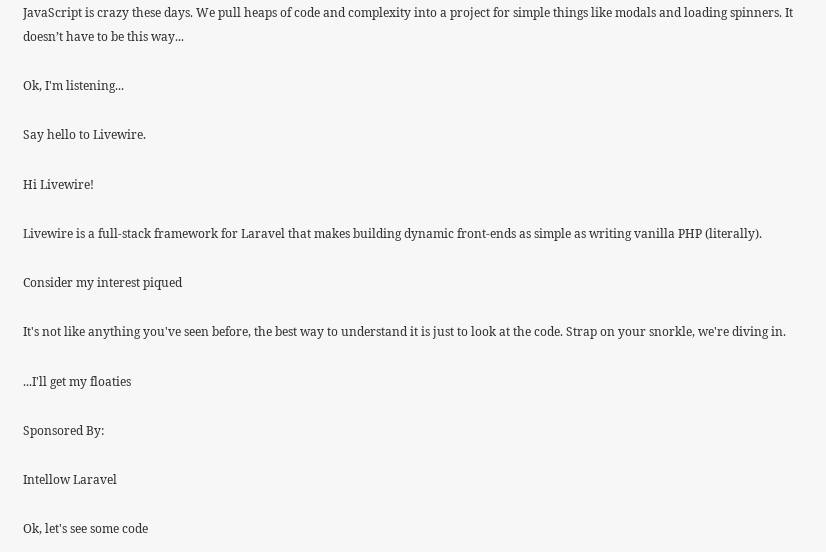JavaScript is crazy these days. We pull heaps of code and complexity into a project for simple things like modals and loading spinners. It doesn’t have to be this way...

Ok, I'm listening...

Say hello to Livewire.

Hi Livewire!

Livewire is a full-stack framework for Laravel that makes building dynamic front-ends as simple as writing vanilla PHP (literally).

Consider my interest piqued

It's not like anything you've seen before, the best way to understand it is just to look at the code. Strap on your snorkle, we're diving in.

...I'll get my floaties

Sponsored By:

Intellow Laravel

Ok, let's see some code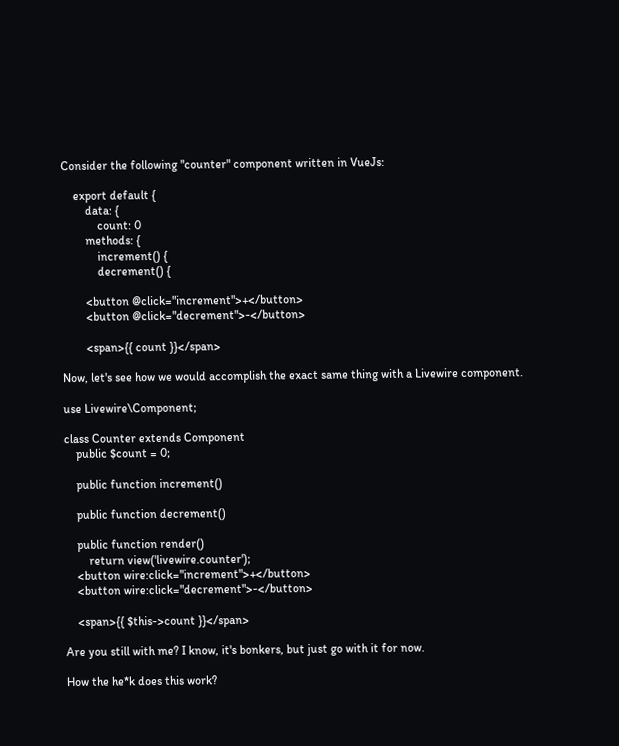Consider the following "counter" component written in VueJs:

    export default {
        data: {
            count: 0
        methods: {
            increment() {
            decrement() {

        <button @click="increment">+</button>
        <button @click="decrement">-</button>

        <span>{{ count }}</span>

Now, let's see how we would accomplish the exact same thing with a Livewire component.

use Livewire\Component;

class Counter extends Component
    public $count = 0;

    public function increment()

    public function decrement()

    public function render()
        return view('livewire.counter');
    <button wire:click="increment">+</button>
    <button wire:click="decrement">-</button>

    <span>{{ $this->count }}</span>

Are you still with me? I know, it's bonkers, but just go with it for now.

How the he*k does this work?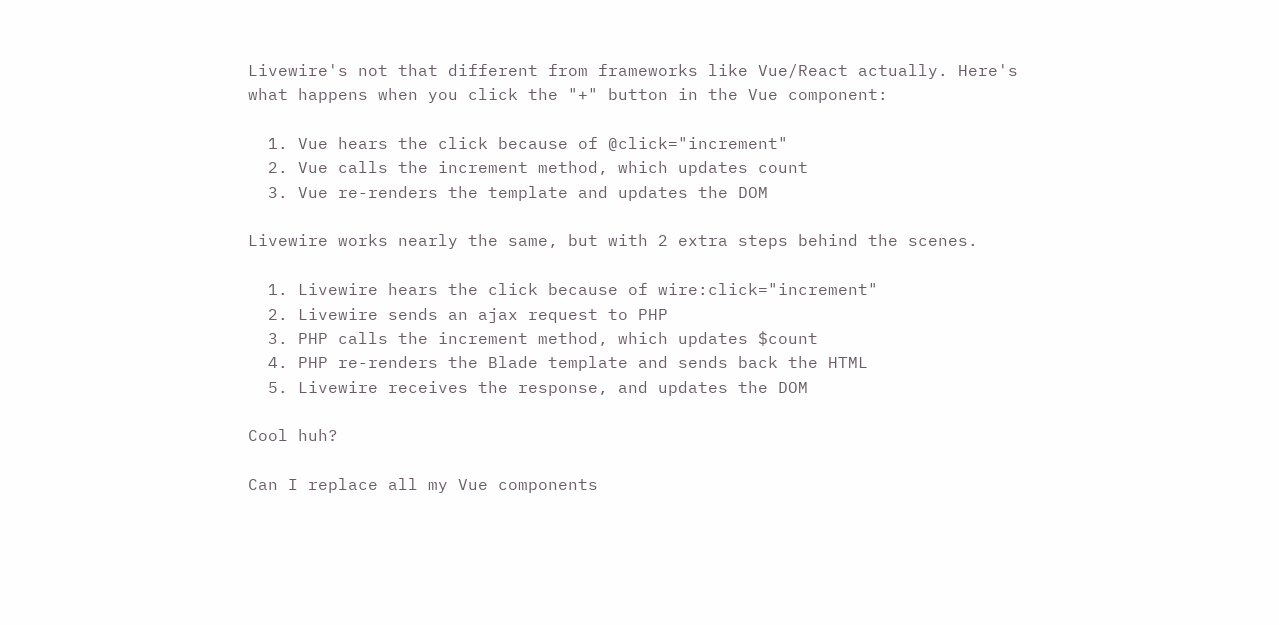Livewire's not that different from frameworks like Vue/React actually. Here's what happens when you click the "+" button in the Vue component:

  1. Vue hears the click because of @click="increment"
  2. Vue calls the increment method, which updates count
  3. Vue re-renders the template and updates the DOM

Livewire works nearly the same, but with 2 extra steps behind the scenes.

  1. Livewire hears the click because of wire:click="increment"
  2. Livewire sends an ajax request to PHP
  3. PHP calls the increment method, which updates $count
  4. PHP re-renders the Blade template and sends back the HTML
  5. Livewire receives the response, and updates the DOM

Cool huh?

Can I replace all my Vue components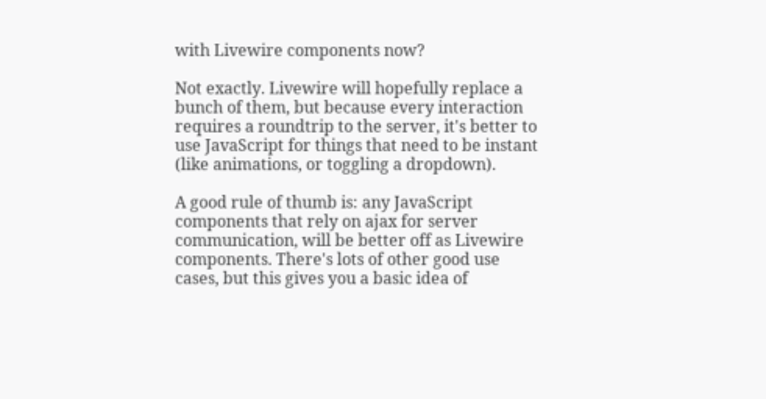with Livewire components now?

Not exactly. Livewire will hopefully replace a bunch of them, but because every interaction requires a roundtrip to the server, it's better to use JavaScript for things that need to be instant (like animations, or toggling a dropdown).

A good rule of thumb is: any JavaScript components that rely on ajax for server communication, will be better off as Livewire components. There's lots of other good use cases, but this gives you a basic idea of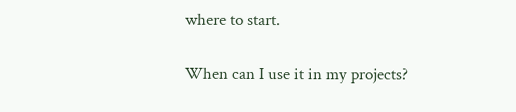where to start.

When can I use it in my projects?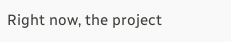Right now, the project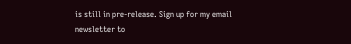is still in pre-release. Sign up for my email newsletter to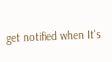get notified when It's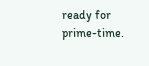ready for prime-time.